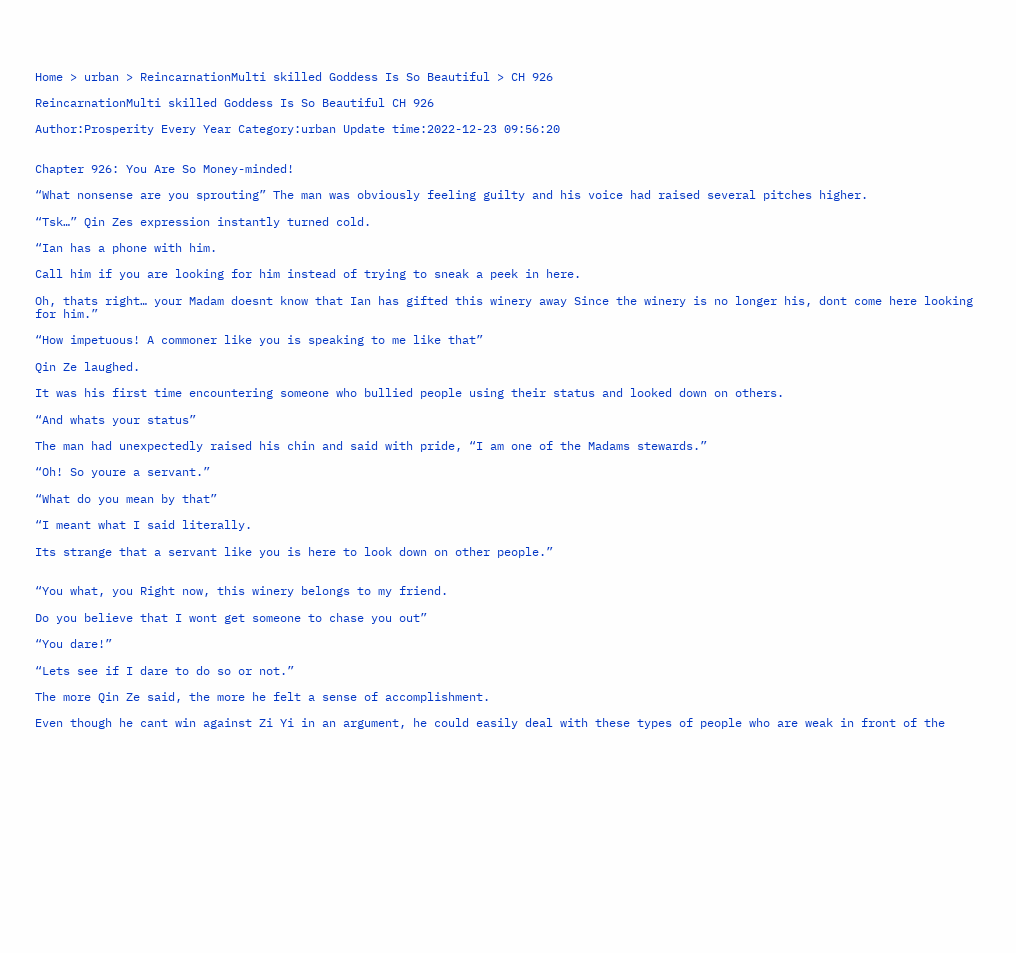Home > urban > ReincarnationMulti skilled Goddess Is So Beautiful > CH 926

ReincarnationMulti skilled Goddess Is So Beautiful CH 926

Author:Prosperity Every Year Category:urban Update time:2022-12-23 09:56:20


Chapter 926: You Are So Money-minded!

“What nonsense are you sprouting” The man was obviously feeling guilty and his voice had raised several pitches higher.

“Tsk…” Qin Zes expression instantly turned cold.

“Ian has a phone with him.

Call him if you are looking for him instead of trying to sneak a peek in here.

Oh, thats right… your Madam doesnt know that Ian has gifted this winery away Since the winery is no longer his, dont come here looking for him.”

“How impetuous! A commoner like you is speaking to me like that”

Qin Ze laughed.

It was his first time encountering someone who bullied people using their status and looked down on others.

“And whats your status”

The man had unexpectedly raised his chin and said with pride, “I am one of the Madams stewards.”

“Oh! So youre a servant.”

“What do you mean by that”

“I meant what I said literally.

Its strange that a servant like you is here to look down on other people.”


“You what, you Right now, this winery belongs to my friend.

Do you believe that I wont get someone to chase you out”

“You dare!”

“Lets see if I dare to do so or not.”

The more Qin Ze said, the more he felt a sense of accomplishment.

Even though he cant win against Zi Yi in an argument, he could easily deal with these types of people who are weak in front of the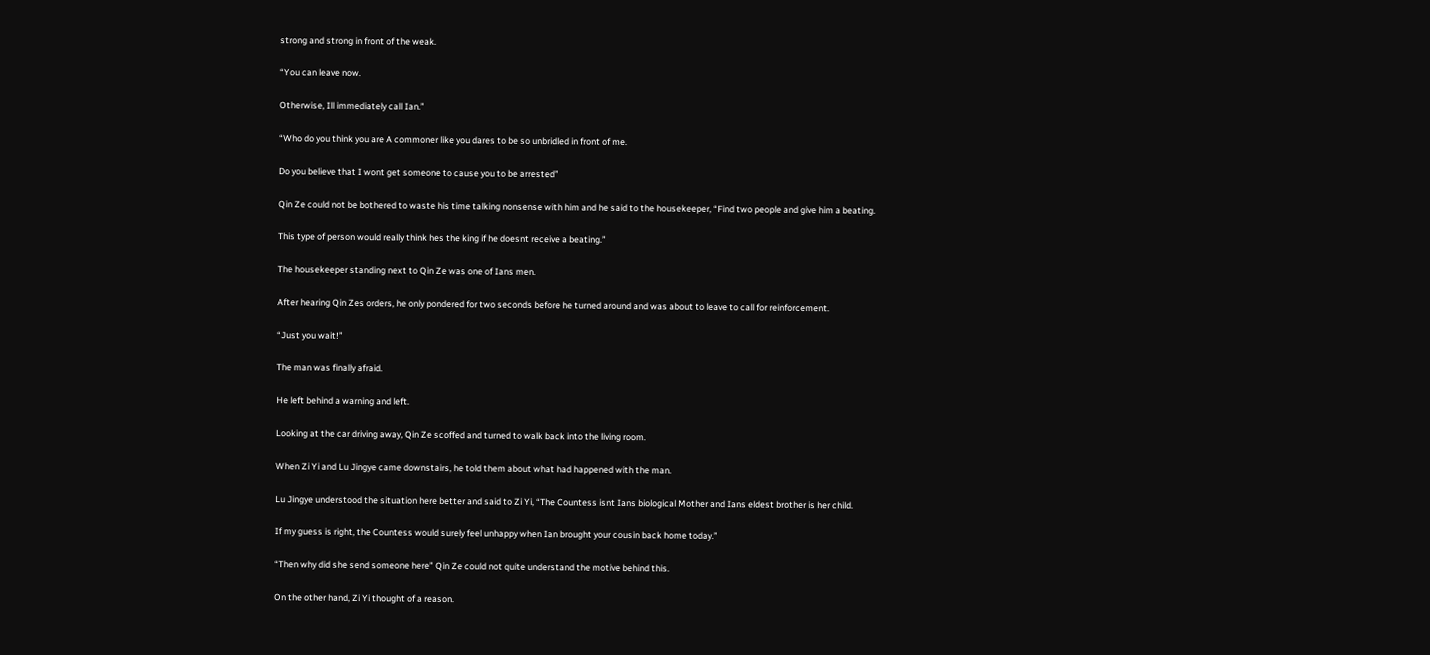strong and strong in front of the weak.

“You can leave now.

Otherwise, Ill immediately call Ian.”

“Who do you think you are A commoner like you dares to be so unbridled in front of me.

Do you believe that I wont get someone to cause you to be arrested”

Qin Ze could not be bothered to waste his time talking nonsense with him and he said to the housekeeper, “Find two people and give him a beating.

This type of person would really think hes the king if he doesnt receive a beating.”

The housekeeper standing next to Qin Ze was one of Ians men.

After hearing Qin Zes orders, he only pondered for two seconds before he turned around and was about to leave to call for reinforcement.

“Just you wait!”

The man was finally afraid.

He left behind a warning and left.

Looking at the car driving away, Qin Ze scoffed and turned to walk back into the living room.

When Zi Yi and Lu Jingye came downstairs, he told them about what had happened with the man.

Lu Jingye understood the situation here better and said to Zi Yi, “The Countess isnt Ians biological Mother and Ians eldest brother is her child.

If my guess is right, the Countess would surely feel unhappy when Ian brought your cousin back home today.”

“Then why did she send someone here” Qin Ze could not quite understand the motive behind this.

On the other hand, Zi Yi thought of a reason.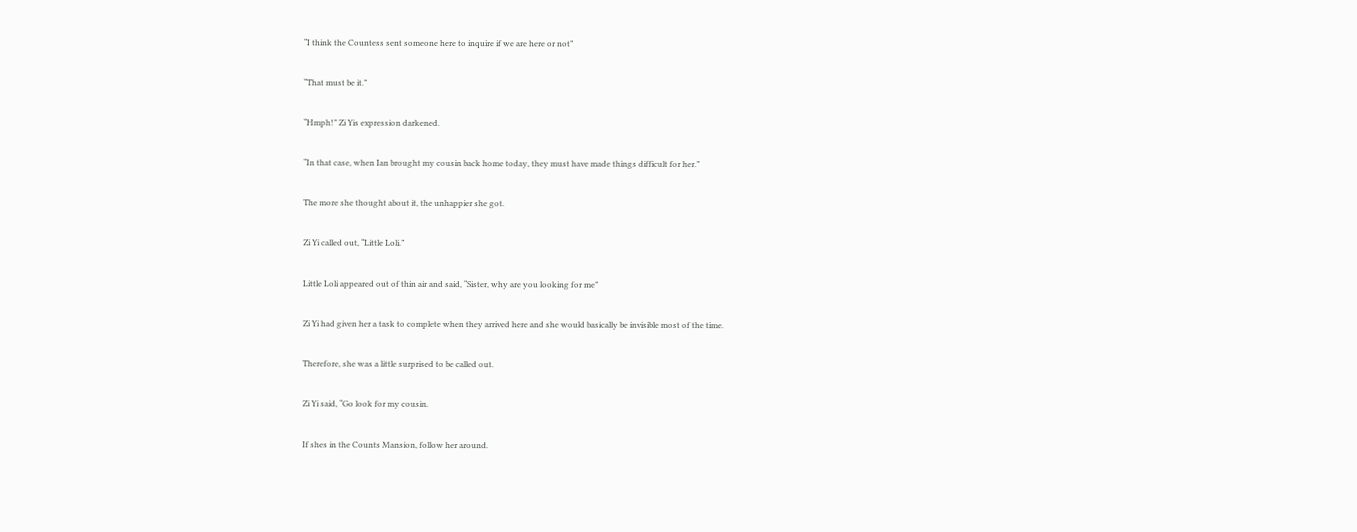“I think the Countess sent someone here to inquire if we are here or not”

“That must be it.”

“Hmph!” Zi Yis expression darkened.

“In that case, when Ian brought my cousin back home today, they must have made things difficult for her.”

The more she thought about it, the unhappier she got.

Zi Yi called out, “Little Loli.”

Little Loli appeared out of thin air and said, “Sister, why are you looking for me”

Zi Yi had given her a task to complete when they arrived here and she would basically be invisible most of the time.

Therefore, she was a little surprised to be called out.

Zi Yi said, “Go look for my cousin.

If shes in the Counts Mansion, follow her around.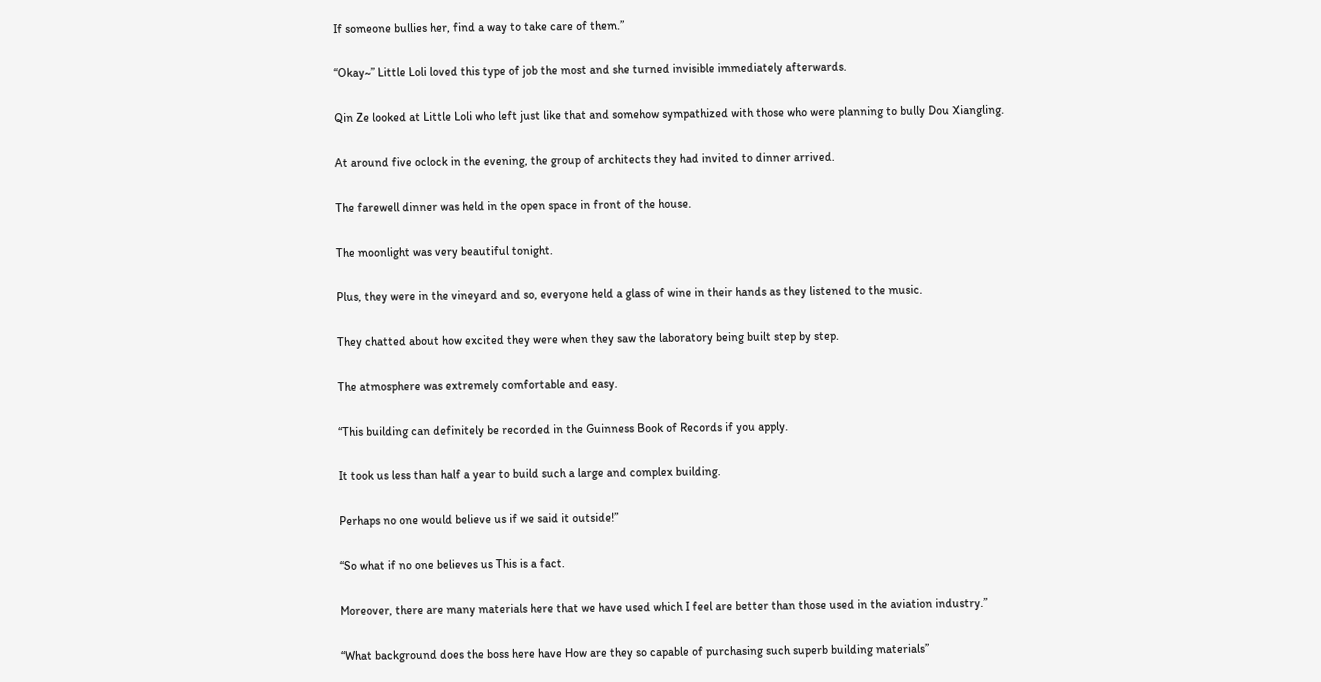If someone bullies her, find a way to take care of them.”

“Okay~” Little Loli loved this type of job the most and she turned invisible immediately afterwards.

Qin Ze looked at Little Loli who left just like that and somehow sympathized with those who were planning to bully Dou Xiangling.

At around five oclock in the evening, the group of architects they had invited to dinner arrived.

The farewell dinner was held in the open space in front of the house.

The moonlight was very beautiful tonight.

Plus, they were in the vineyard and so, everyone held a glass of wine in their hands as they listened to the music.

They chatted about how excited they were when they saw the laboratory being built step by step.

The atmosphere was extremely comfortable and easy.

“This building can definitely be recorded in the Guinness Book of Records if you apply.

It took us less than half a year to build such a large and complex building.

Perhaps no one would believe us if we said it outside!”

“So what if no one believes us This is a fact.

Moreover, there are many materials here that we have used which I feel are better than those used in the aviation industry.”

“What background does the boss here have How are they so capable of purchasing such superb building materials”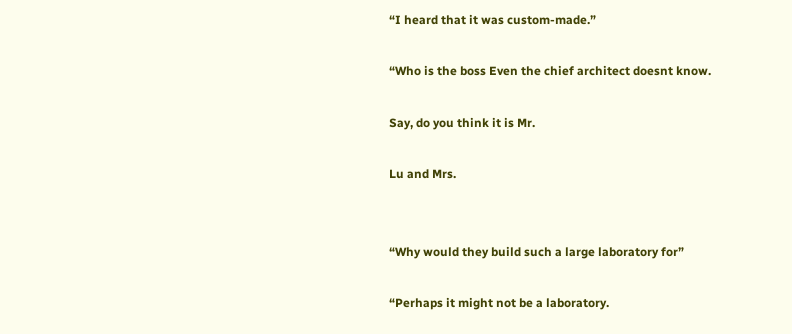“I heard that it was custom-made.”

“Who is the boss Even the chief architect doesnt know.

Say, do you think it is Mr.

Lu and Mrs.


“Why would they build such a large laboratory for”

“Perhaps it might not be a laboratory.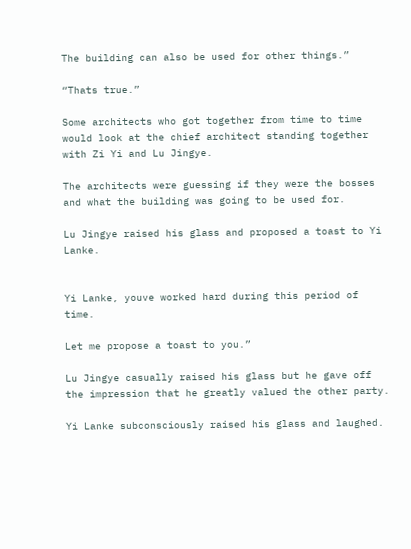The building can also be used for other things.”

“Thats true.”

Some architects who got together from time to time would look at the chief architect standing together with Zi Yi and Lu Jingye.

The architects were guessing if they were the bosses and what the building was going to be used for.

Lu Jingye raised his glass and proposed a toast to Yi Lanke.


Yi Lanke, youve worked hard during this period of time.

Let me propose a toast to you.”

Lu Jingye casually raised his glass but he gave off the impression that he greatly valued the other party.

Yi Lanke subconsciously raised his glass and laughed.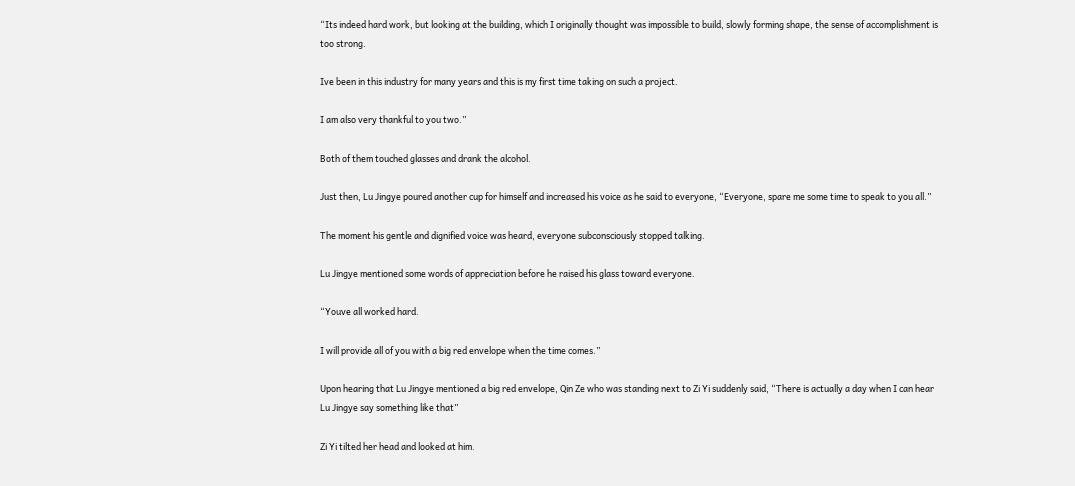“Its indeed hard work, but looking at the building, which I originally thought was impossible to build, slowly forming shape, the sense of accomplishment is too strong.

Ive been in this industry for many years and this is my first time taking on such a project.

I am also very thankful to you two.”

Both of them touched glasses and drank the alcohol.

Just then, Lu Jingye poured another cup for himself and increased his voice as he said to everyone, “Everyone, spare me some time to speak to you all.”

The moment his gentle and dignified voice was heard, everyone subconsciously stopped talking.

Lu Jingye mentioned some words of appreciation before he raised his glass toward everyone.

“Youve all worked hard.

I will provide all of you with a big red envelope when the time comes.”

Upon hearing that Lu Jingye mentioned a big red envelope, Qin Ze who was standing next to Zi Yi suddenly said, “There is actually a day when I can hear Lu Jingye say something like that”

Zi Yi tilted her head and looked at him.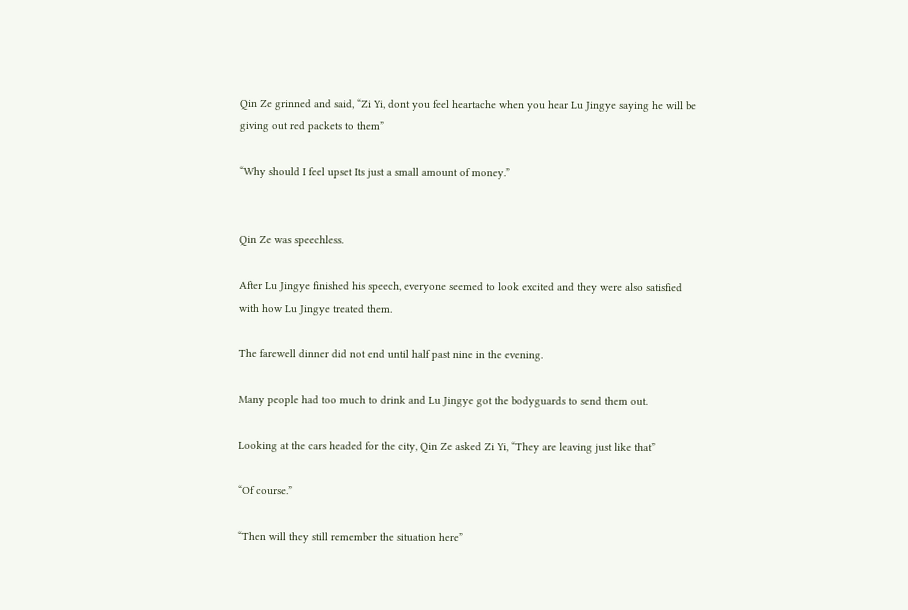Qin Ze grinned and said, “Zi Yi, dont you feel heartache when you hear Lu Jingye saying he will be giving out red packets to them”

“Why should I feel upset Its just a small amount of money.”


Qin Ze was speechless.

After Lu Jingye finished his speech, everyone seemed to look excited and they were also satisfied with how Lu Jingye treated them.

The farewell dinner did not end until half past nine in the evening.

Many people had too much to drink and Lu Jingye got the bodyguards to send them out.

Looking at the cars headed for the city, Qin Ze asked Zi Yi, “They are leaving just like that”

“Of course.”

“Then will they still remember the situation here”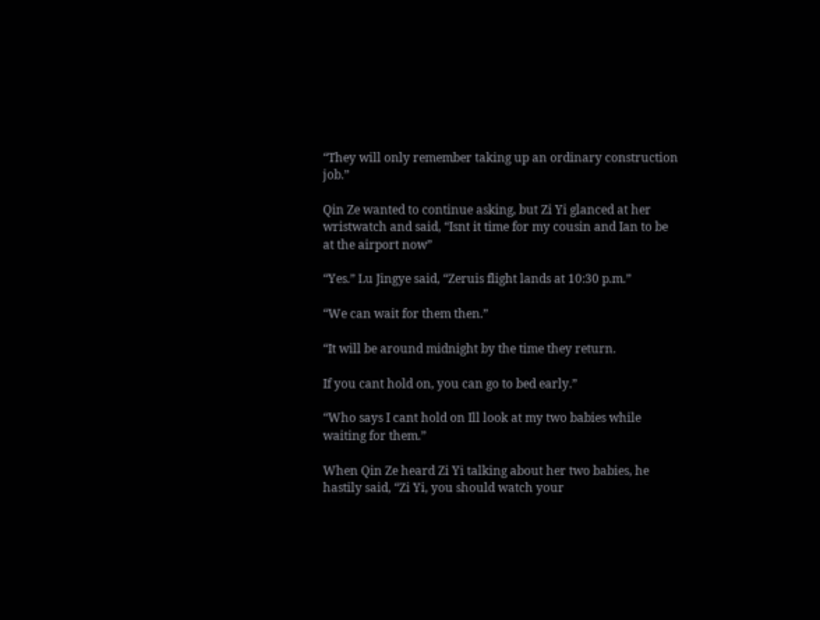“They will only remember taking up an ordinary construction job.”

Qin Ze wanted to continue asking, but Zi Yi glanced at her wristwatch and said, “Isnt it time for my cousin and Ian to be at the airport now”

“Yes.” Lu Jingye said, “Zeruis flight lands at 10:30 p.m.”

“We can wait for them then.”

“It will be around midnight by the time they return.

If you cant hold on, you can go to bed early.”

“Who says I cant hold on Ill look at my two babies while waiting for them.”

When Qin Ze heard Zi Yi talking about her two babies, he hastily said, “Zi Yi, you should watch your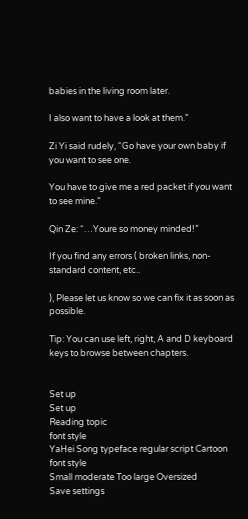babies in the living room later.

I also want to have a look at them.”

Zi Yi said rudely, “Go have your own baby if you want to see one.

You have to give me a red packet if you want to see mine.”

Qin Ze: “…Youre so money minded!”

If you find any errors ( broken links, non-standard content, etc..

), Please let us know so we can fix it as soon as possible.

Tip: You can use left, right, A and D keyboard keys to browse between chapters.


Set up
Set up
Reading topic
font style
YaHei Song typeface regular script Cartoon
font style
Small moderate Too large Oversized
Save settings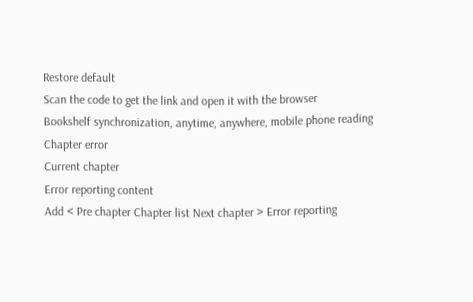Restore default
Scan the code to get the link and open it with the browser
Bookshelf synchronization, anytime, anywhere, mobile phone reading
Chapter error
Current chapter
Error reporting content
Add < Pre chapter Chapter list Next chapter > Error reporting